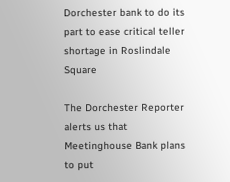Dorchester bank to do its part to ease critical teller shortage in Roslindale Square

The Dorchester Reporter alerts us that Meetinghouse Bank plans to put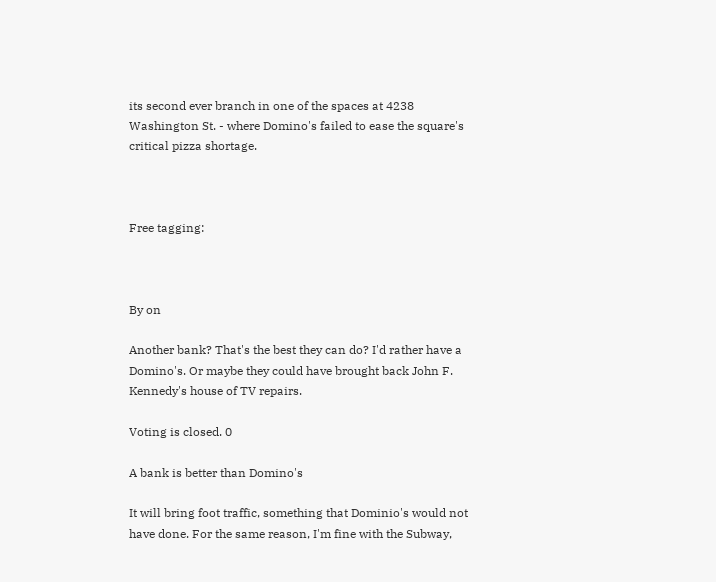its second ever branch in one of the spaces at 4238 Washington St. - where Domino's failed to ease the square's critical pizza shortage.



Free tagging:



By on

Another bank? That's the best they can do? I'd rather have a Domino's. Or maybe they could have brought back John F. Kennedy's house of TV repairs.

Voting is closed. 0

A bank is better than Domino's

It will bring foot traffic, something that Dominio's would not have done. For the same reason, I'm fine with the Subway,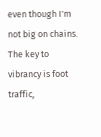even though I'm not big on chains. The key to vibrancy is foot traffic,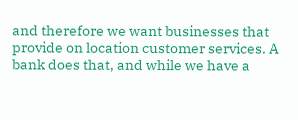and therefore we want businesses that provide on location customer services. A bank does that, and while we have a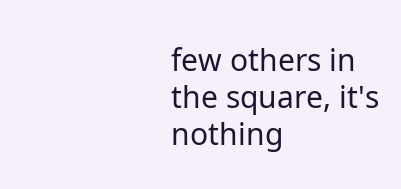few others in the square, it's nothing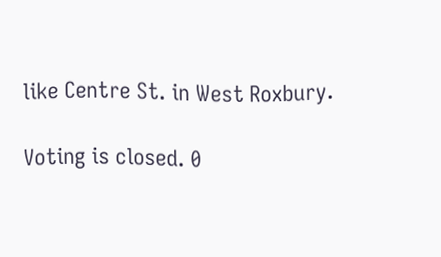like Centre St. in West Roxbury.

Voting is closed. 0